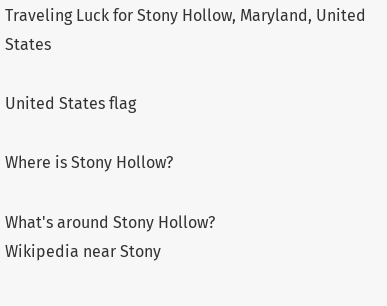Traveling Luck for Stony Hollow, Maryland, United States

United States flag

Where is Stony Hollow?

What's around Stony Hollow?
Wikipedia near Stony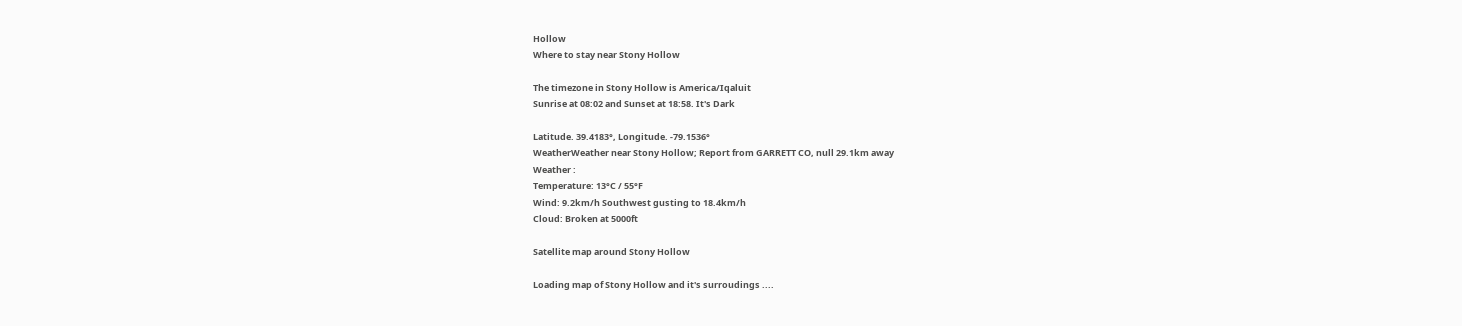Hollow
Where to stay near Stony Hollow

The timezone in Stony Hollow is America/Iqaluit
Sunrise at 08:02 and Sunset at 18:58. It's Dark

Latitude. 39.4183°, Longitude. -79.1536°
WeatherWeather near Stony Hollow; Report from GARRETT CO, null 29.1km away
Weather :
Temperature: 13°C / 55°F
Wind: 9.2km/h Southwest gusting to 18.4km/h
Cloud: Broken at 5000ft

Satellite map around Stony Hollow

Loading map of Stony Hollow and it's surroudings ....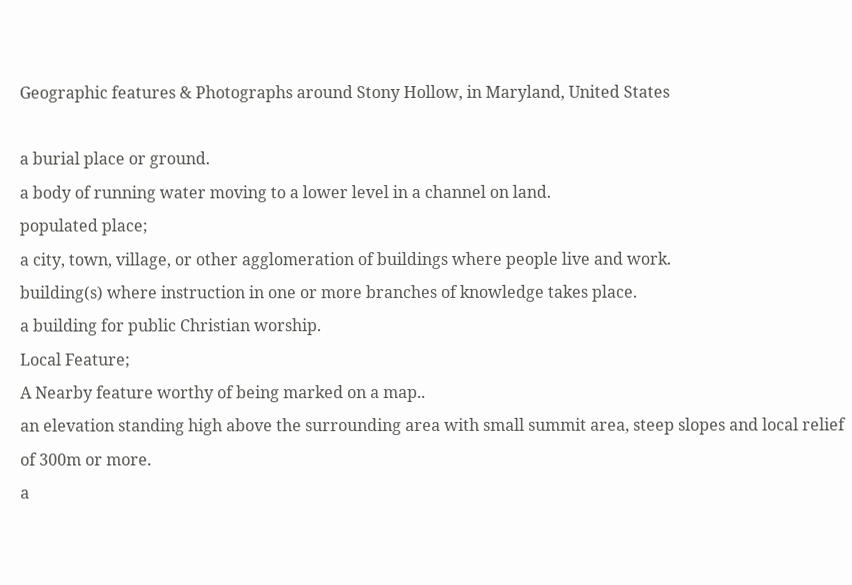Geographic features & Photographs around Stony Hollow, in Maryland, United States

a burial place or ground.
a body of running water moving to a lower level in a channel on land.
populated place;
a city, town, village, or other agglomeration of buildings where people live and work.
building(s) where instruction in one or more branches of knowledge takes place.
a building for public Christian worship.
Local Feature;
A Nearby feature worthy of being marked on a map..
an elevation standing high above the surrounding area with small summit area, steep slopes and local relief of 300m or more.
a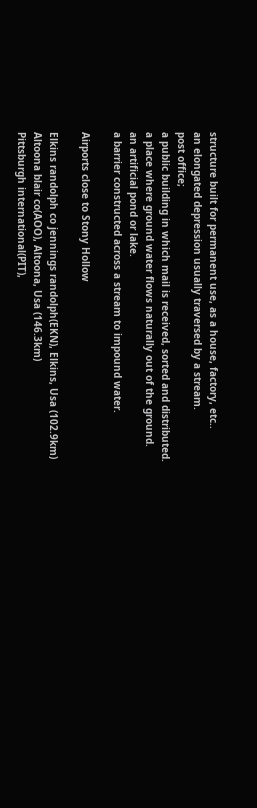structure built for permanent use, as a house, factory, etc..
an elongated depression usually traversed by a stream.
post office;
a public building in which mail is received, sorted and distributed.
a place where ground water flows naturally out of the ground.
an artificial pond or lake.
a barrier constructed across a stream to impound water.

Airports close to Stony Hollow

Elkins randolph co jennings randolph(EKN), Elkins, Usa (102.9km)
Altoona blair co(AOO), Altoona, Usa (146.3km)
Pittsburgh international(PIT),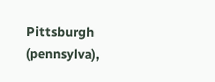Pittsburgh (pennsylva),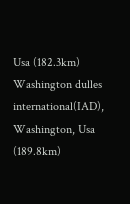Usa (182.3km)
Washington dulles international(IAD), Washington, Usa (189.8km)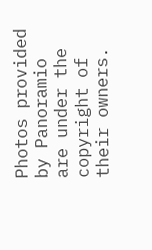Photos provided by Panoramio are under the copyright of their owners.